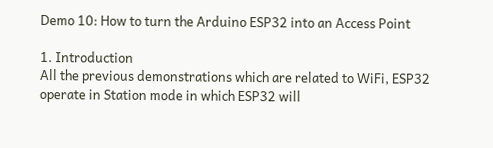Demo 10: How to turn the Arduino ESP32 into an Access Point

1. Introduction
All the previous demonstrations which are related to WiFi, ESP32 operate in Station mode in which ESP32 will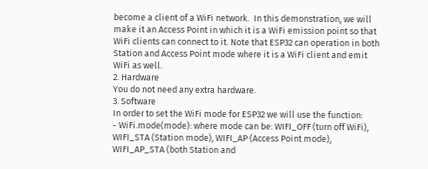become a client of a WiFi network.  In this demonstration, we will make it an Access Point in which it is a WiFi emission point so that WiFi clients can connect to it. Note that ESP32 can operation in both Station and Access Point mode where it is a WiFi client and emit WiFi as well.
2. Hardware
You do not need any extra hardware.
3. Software
In order to set the WiFi mode for ESP32 we will use the function:
- WiFi.mode(mode): where mode can be: WIFI_OFF (turn off WiFi), WIFI_STA (Station mode), WIFI_AP (Access Point mode), WIFI_AP_STA (both Station and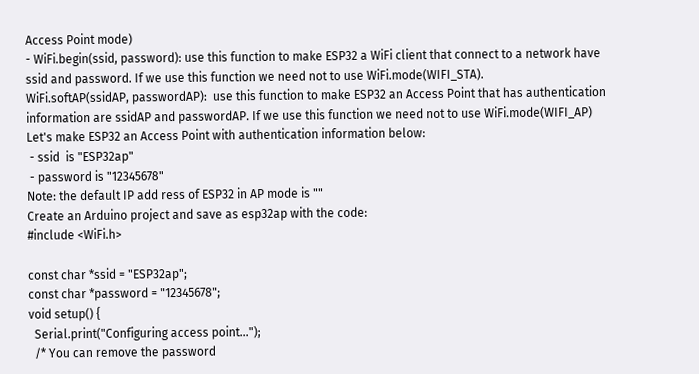Access Point mode)
- WiFi.begin(ssid, password): use this function to make ESP32 a WiFi client that connect to a network have ssid and password. If we use this function we need not to use WiFi.mode(WIFI_STA).
WiFi.softAP(ssidAP, passwordAP):  use this function to make ESP32 an Access Point that has authentication information are ssidAP and passwordAP. If we use this function we need not to use WiFi.mode(WIFI_AP)
Let's make ESP32 an Access Point with authentication information below:
 - ssid  is "ESP32ap"
 - password is "12345678"
Note: the default IP add ress of ESP32 in AP mode is ""
Create an Arduino project and save as esp32ap with the code:
#include <WiFi.h>

const char *ssid = "ESP32ap";
const char *password = "12345678";
void setup() {
  Serial.print("Configuring access point...");
  /* You can remove the password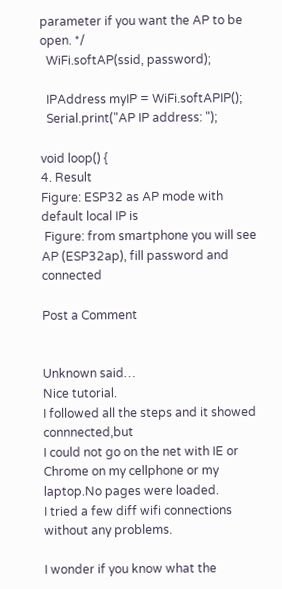parameter if you want the AP to be open. */
  WiFi.softAP(ssid, password);

  IPAddress myIP = WiFi.softAPIP();
  Serial.print("AP IP address: ");

void loop() {
4. Result
Figure: ESP32 as AP mode with default local IP is
 Figure: from smartphone you will see AP (ESP32ap), fill password and connected

Post a Comment


Unknown said…
Nice tutorial.
I followed all the steps and it showed connnected,but
I could not go on the net with IE or Chrome on my cellphone or my laptop.No pages were loaded.
I tried a few diff wifi connections without any problems.

I wonder if you know what the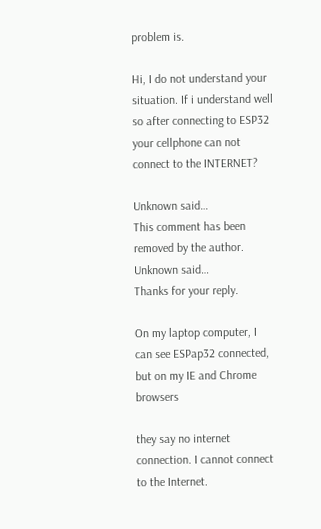problem is.

Hi, I do not understand your situation. If i understand well so after connecting to ESP32 your cellphone can not connect to the INTERNET?

Unknown said…
This comment has been removed by the author.
Unknown said…
Thanks for your reply.

On my laptop computer, I can see ESPap32 connected, but on my IE and Chrome browsers

they say no internet connection. I cannot connect to the Internet.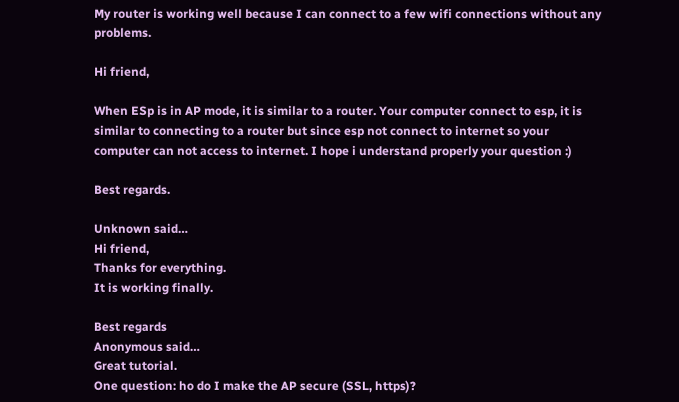My router is working well because I can connect to a few wifi connections without any problems.

Hi friend,

When ESp is in AP mode, it is similar to a router. Your computer connect to esp, it is similar to connecting to a router but since esp not connect to internet so your computer can not access to internet. I hope i understand properly your question :)

Best regards.

Unknown said…
Hi friend,
Thanks for everything.
It is working finally.

Best regards
Anonymous said…
Great tutorial.
One question: ho do I make the AP secure (SSL, https)?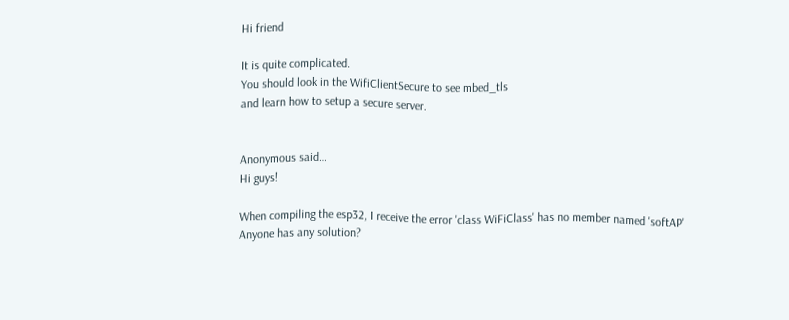Hi friend

It is quite complicated.
You should look in the WifiClientSecure to see mbed_tls
and learn how to setup a secure server.


Anonymous said…
Hi guys!

When compiling the esp32, I receive the error 'class WiFiClass' has no member named 'softAP'
Anyone has any solution?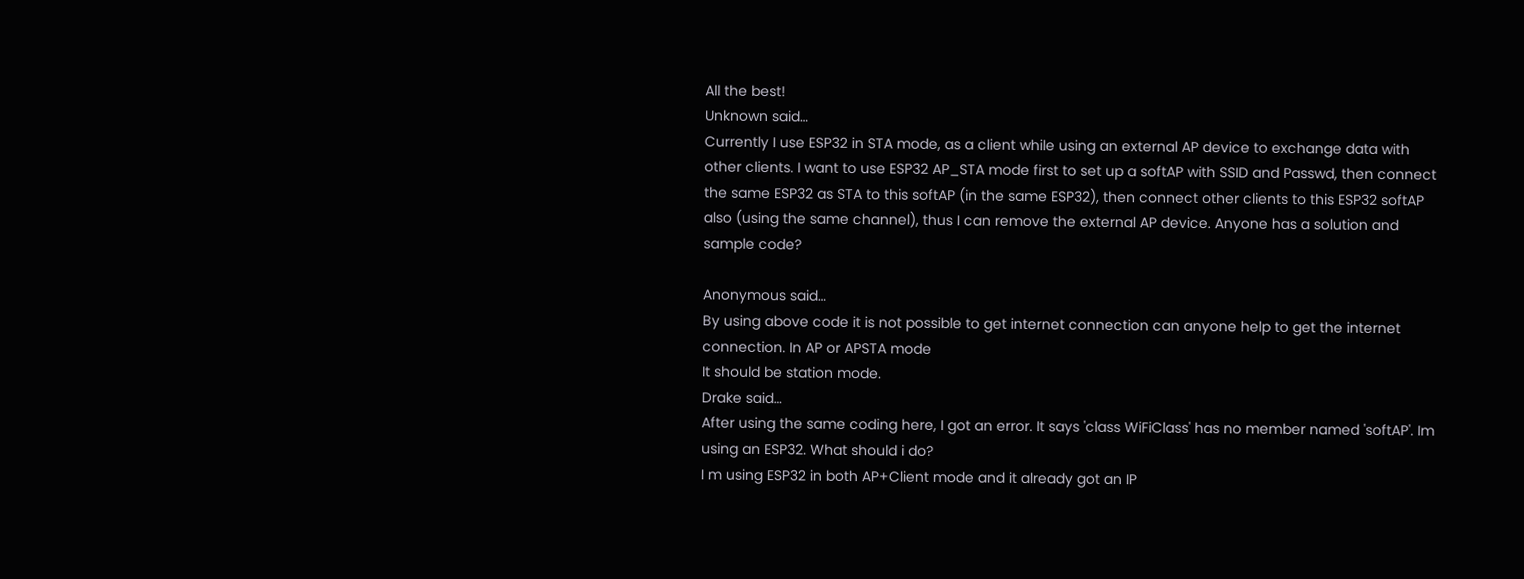All the best!
Unknown said…
Currently I use ESP32 in STA mode, as a client while using an external AP device to exchange data with other clients. I want to use ESP32 AP_STA mode first to set up a softAP with SSID and Passwd, then connect the same ESP32 as STA to this softAP (in the same ESP32), then connect other clients to this ESP32 softAP also (using the same channel), thus I can remove the external AP device. Anyone has a solution and sample code?

Anonymous said…
By using above code it is not possible to get internet connection can anyone help to get the internet connection. In AP or APSTA mode
It should be station mode.
Drake said…
After using the same coding here, I got an error. It says 'class WiFiClass' has no member named 'softAP'. Im using an ESP32. What should i do?
I m using ESP32 in both AP+Client mode and it already got an IP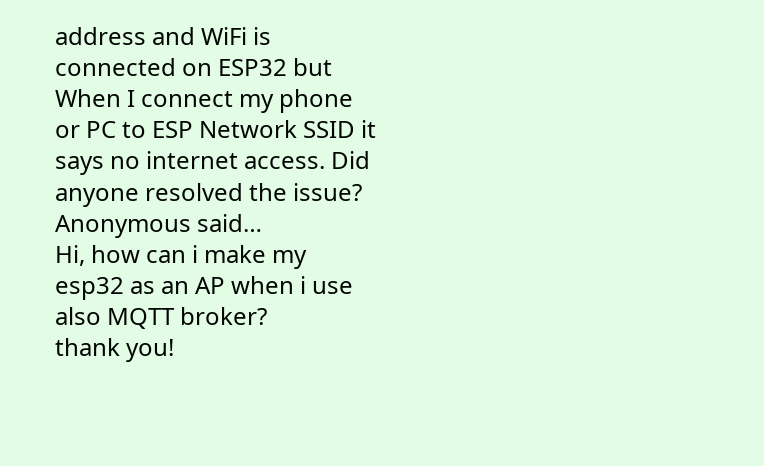address and WiFi is connected on ESP32 but When I connect my phone or PC to ESP Network SSID it says no internet access. Did anyone resolved the issue?
Anonymous said…
Hi, how can i make my esp32 as an AP when i use also MQTT broker?
thank you!